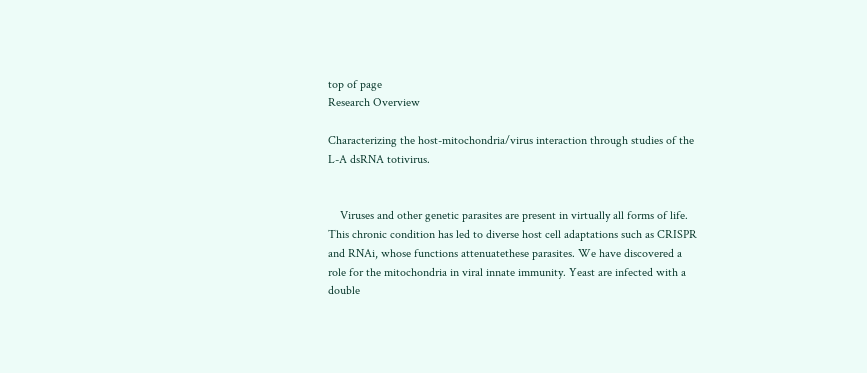top of page
Research Overview

Characterizing the host-mitochondria/virus interaction through studies of the L-A dsRNA totivirus.


    Viruses and other genetic parasites are present in virtually all forms of life. This chronic condition has led to diverse host cell adaptations such as CRISPR and RNAi, whose functions attenuatethese parasites. We have discovered a role for the mitochondria in viral innate immunity. Yeast are infected with a double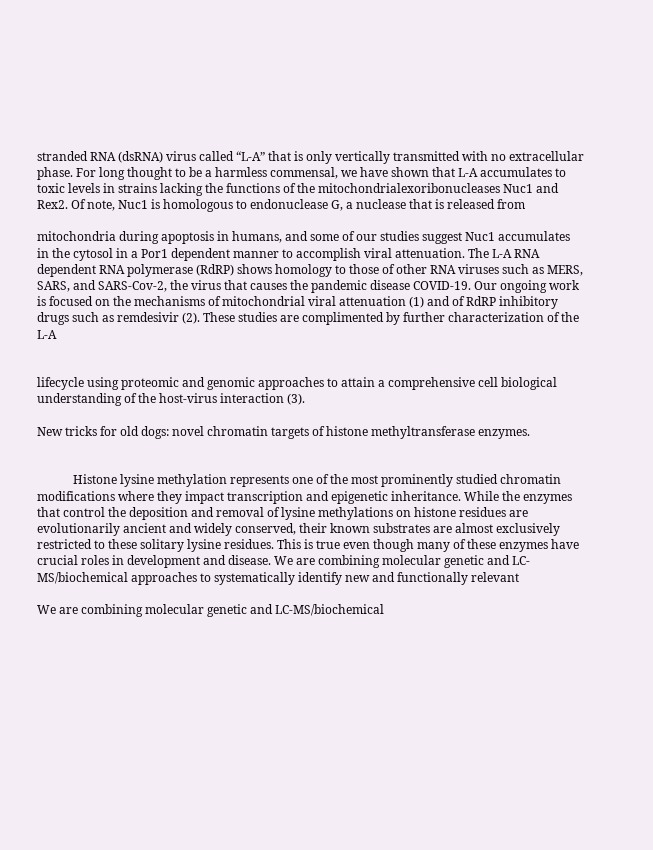stranded RNA (dsRNA) virus called “L-A” that is only vertically transmitted with no extracellular phase. For long thought to be a harmless commensal, we have shown that L-A accumulates to toxic levels in strains lacking the functions of the mitochondrialexoribonucleases Nuc1 and Rex2. Of note, Nuc1 is homologous to endonuclease G, a nuclease that is released from

mitochondria during apoptosis in humans, and some of our studies suggest Nuc1 accumulates in the cytosol in a Por1 dependent manner to accomplish viral attenuation. The L-A RNA dependent RNA polymerase (RdRP) shows homology to those of other RNA viruses such as MERS, SARS, and SARS-Cov-2, the virus that causes the pandemic disease COVID-19. Our ongoing work is focused on the mechanisms of mitochondrial viral attenuation (1) and of RdRP inhibitory drugs such as remdesivir (2). These studies are complimented by further characterization of the L-A


lifecycle using proteomic and genomic approaches to attain a comprehensive cell biological understanding of the host-virus interaction (3).

New tricks for old dogs: novel chromatin targets of histone methyltransferase enzymes.


            Histone lysine methylation represents one of the most prominently studied chromatin modifications where they impact transcription and epigenetic inheritance. While the enzymes that control the deposition and removal of lysine methylations on histone residues are evolutionarily ancient and widely conserved, their known substrates are almost exclusively restricted to these solitary lysine residues. This is true even though many of these enzymes have crucial roles in development and disease. We are combining molecular genetic and LC-MS/biochemical approaches to systematically identify new and functionally relevant

We are combining molecular genetic and LC-MS/biochemical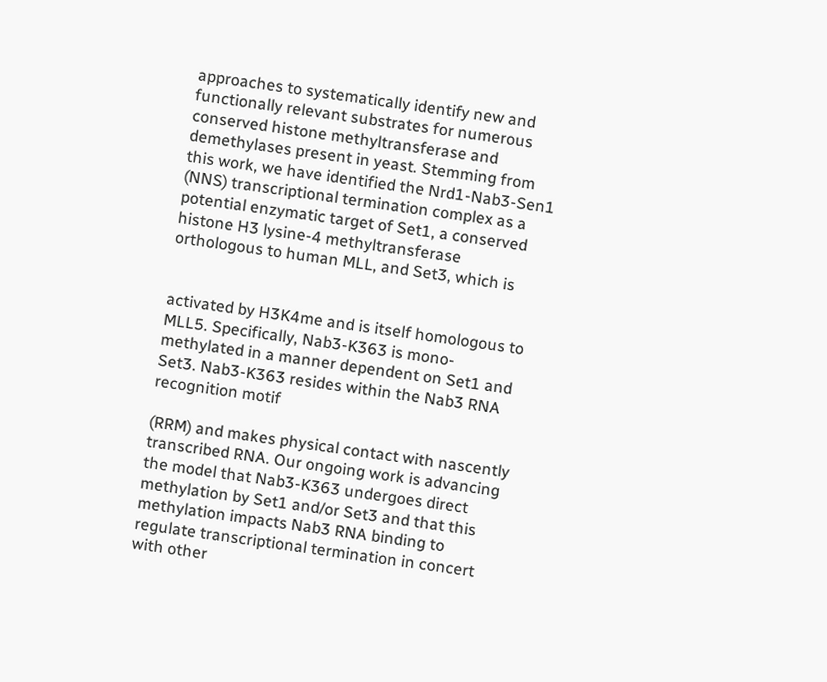approaches to systematically identify new and functionally relevant substrates for numerous conserved histone methyltransferase and demethylases present in yeast. Stemming from this work, we have identified the Nrd1-Nab3-Sen1 (NNS) transcriptional termination complex as a potential enzymatic target of Set1, a conserved histone H3 lysine-4 methyltransferase orthologous to human MLL, and Set3, which is


activated by H3K4me and is itself homologous to MLL5. Specifically, Nab3-K363 is mono-methylated in a manner dependent on Set1 and Set3. Nab3-K363 resides within the Nab3 RNA recognition motif

(RRM) and makes physical contact with nascently transcribed RNA. Our ongoing work is advancing the model that Nab3-K363 undergoes direct methylation by Set1 and/or Set3 and that this methylation impacts Nab3 RNA binding to regulate transcriptional termination in concert with other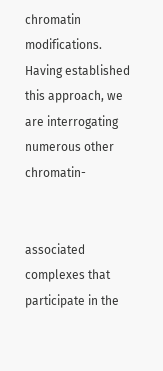chromatin modifications. Having established this approach, we are interrogating numerous other chromatin-


associated complexes that participate in the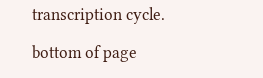transcription cycle.

bottom of page